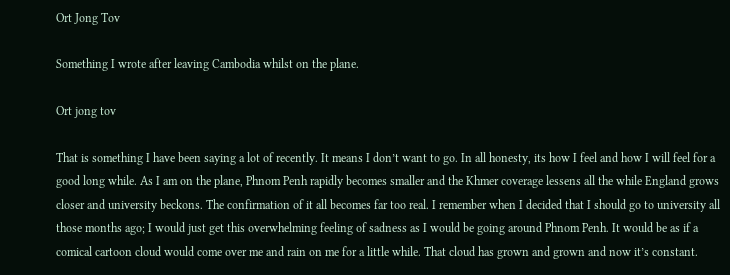Ort Jong Tov

Something I wrote after leaving Cambodia whilst on the plane.

Ort jong tov

That is something I have been saying a lot of recently. It means I don’t want to go. In all honesty, its how I feel and how I will feel for a good long while. As I am on the plane, Phnom Penh rapidly becomes smaller and the Khmer coverage lessens all the while England grows closer and university beckons. The confirmation of it all becomes far too real. I remember when I decided that I should go to university all those months ago; I would just get this overwhelming feeling of sadness as I would be going around Phnom Penh. It would be as if a comical cartoon cloud would come over me and rain on me for a little while. That cloud has grown and grown and now it’s constant.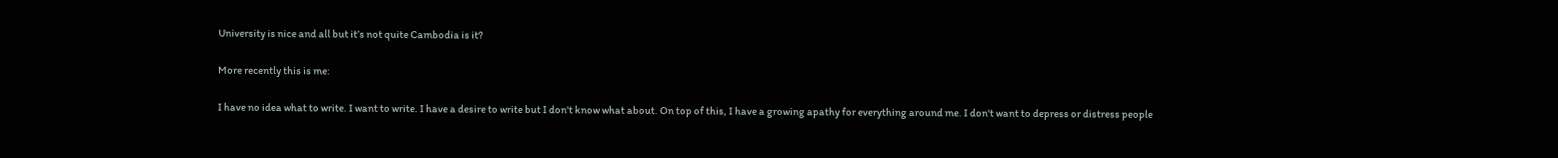University is nice and all but it’s not quite Cambodia is it?

More recently this is me:

I have no idea what to write. I want to write. I have a desire to write but I don't know what about. On top of this, I have a growing apathy for everything around me. I don't want to depress or distress people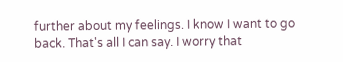further about my feelings. I know I want to go back. That's all I can say. I worry that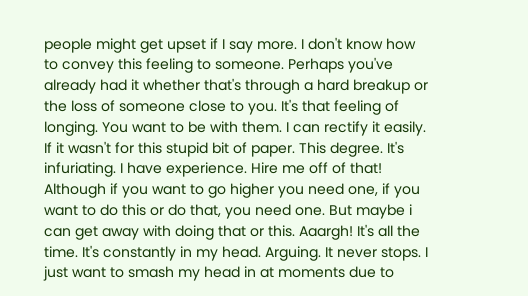people might get upset if I say more. I don't know how to convey this feeling to someone. Perhaps you've already had it whether that's through a hard breakup or the loss of someone close to you. It's that feeling of longing. You want to be with them. I can rectify it easily. If it wasn't for this stupid bit of paper. This degree. It's infuriating. I have experience. Hire me off of that! Although if you want to go higher you need one, if you want to do this or do that, you need one. But maybe i can get away with doing that or this. Aaargh! It's all the time. It's constantly in my head. Arguing. It never stops. I just want to smash my head in at moments due to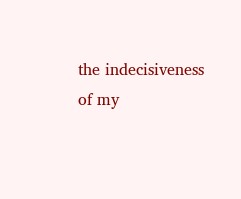the indecisiveness of my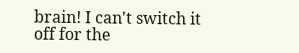brain! I can't switch it off for the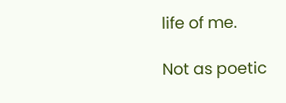life of me.

Not as poetic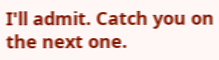I'll admit. Catch you on the next one.